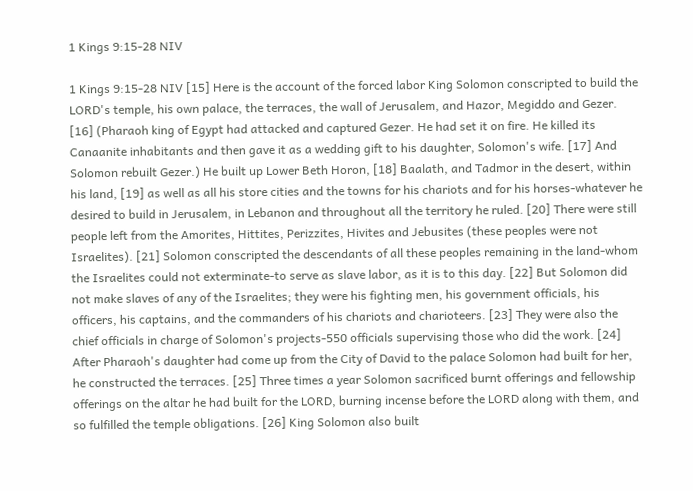1 Kings 9:15-28 NIV

1 Kings 9:15-28 NIV [15] Here is the account of the forced labor King Solomon conscripted to build the LORD's temple, his own palace, the terraces, the wall of Jerusalem, and Hazor, Megiddo and Gezer. [16] (Pharaoh king of Egypt had attacked and captured Gezer. He had set it on fire. He killed its Canaanite inhabitants and then gave it as a wedding gift to his daughter, Solomon's wife. [17] And Solomon rebuilt Gezer.) He built up Lower Beth Horon, [18] Baalath, and Tadmor in the desert, within his land, [19] as well as all his store cities and the towns for his chariots and for his horses-whatever he desired to build in Jerusalem, in Lebanon and throughout all the territory he ruled. [20] There were still people left from the Amorites, Hittites, Perizzites, Hivites and Jebusites (these peoples were not Israelites). [21] Solomon conscripted the descendants of all these peoples remaining in the land-whom the Israelites could not exterminate-to serve as slave labor, as it is to this day. [22] But Solomon did not make slaves of any of the Israelites; they were his fighting men, his government officials, his officers, his captains, and the commanders of his chariots and charioteers. [23] They were also the chief officials in charge of Solomon's projects-550 officials supervising those who did the work. [24] After Pharaoh's daughter had come up from the City of David to the palace Solomon had built for her, he constructed the terraces. [25] Three times a year Solomon sacrificed burnt offerings and fellowship offerings on the altar he had built for the LORD, burning incense before the LORD along with them, and so fulfilled the temple obligations. [26] King Solomon also built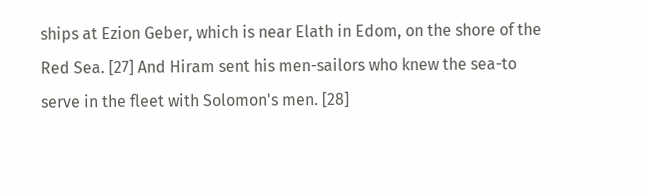ships at Ezion Geber, which is near Elath in Edom, on the shore of the Red Sea. [27] And Hiram sent his men-sailors who knew the sea-to serve in the fleet with Solomon's men. [28]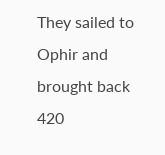They sailed to Ophir and brought back 420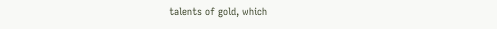talents of gold, which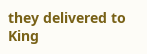they delivered to King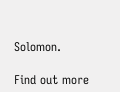Solomon.

Find out more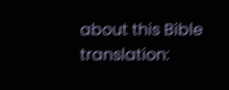about this Bible translation: